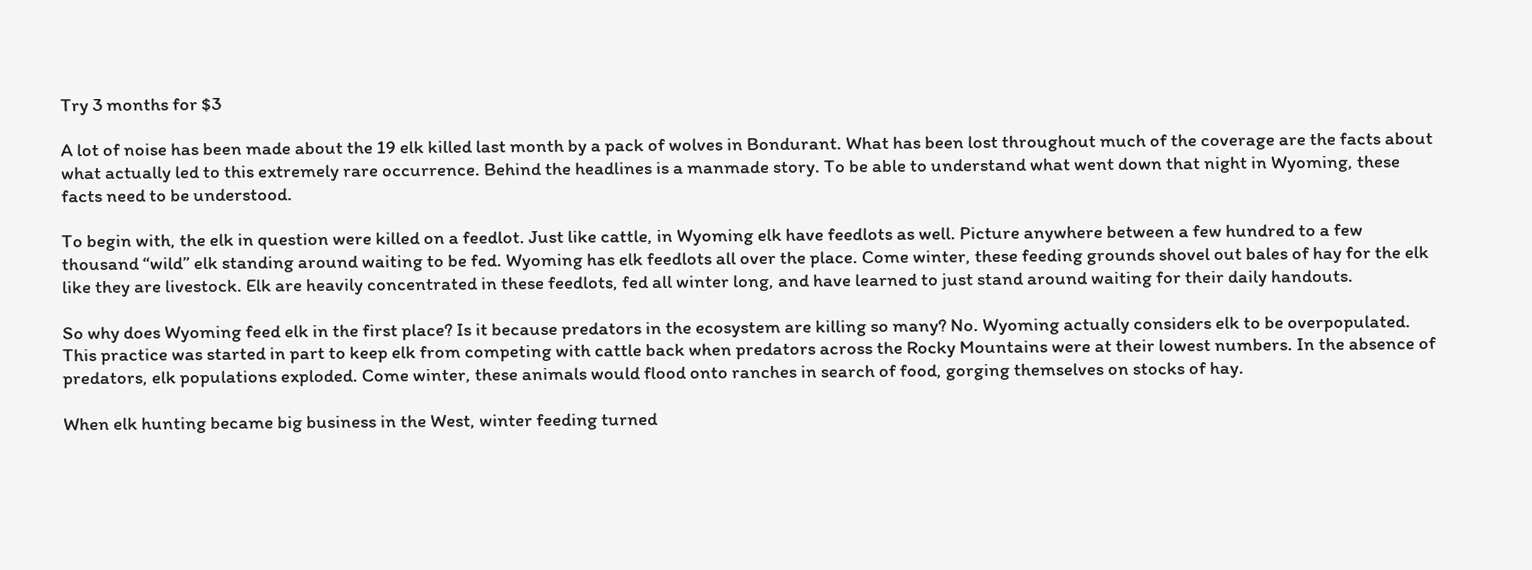Try 3 months for $3

A lot of noise has been made about the 19 elk killed last month by a pack of wolves in Bondurant. What has been lost throughout much of the coverage are the facts about what actually led to this extremely rare occurrence. Behind the headlines is a manmade story. To be able to understand what went down that night in Wyoming, these facts need to be understood.

To begin with, the elk in question were killed on a feedlot. Just like cattle, in Wyoming elk have feedlots as well. Picture anywhere between a few hundred to a few thousand “wild” elk standing around waiting to be fed. Wyoming has elk feedlots all over the place. Come winter, these feeding grounds shovel out bales of hay for the elk like they are livestock. Elk are heavily concentrated in these feedlots, fed all winter long, and have learned to just stand around waiting for their daily handouts.

So why does Wyoming feed elk in the first place? Is it because predators in the ecosystem are killing so many? No. Wyoming actually considers elk to be overpopulated. This practice was started in part to keep elk from competing with cattle back when predators across the Rocky Mountains were at their lowest numbers. In the absence of predators, elk populations exploded. Come winter, these animals would flood onto ranches in search of food, gorging themselves on stocks of hay.

When elk hunting became big business in the West, winter feeding turned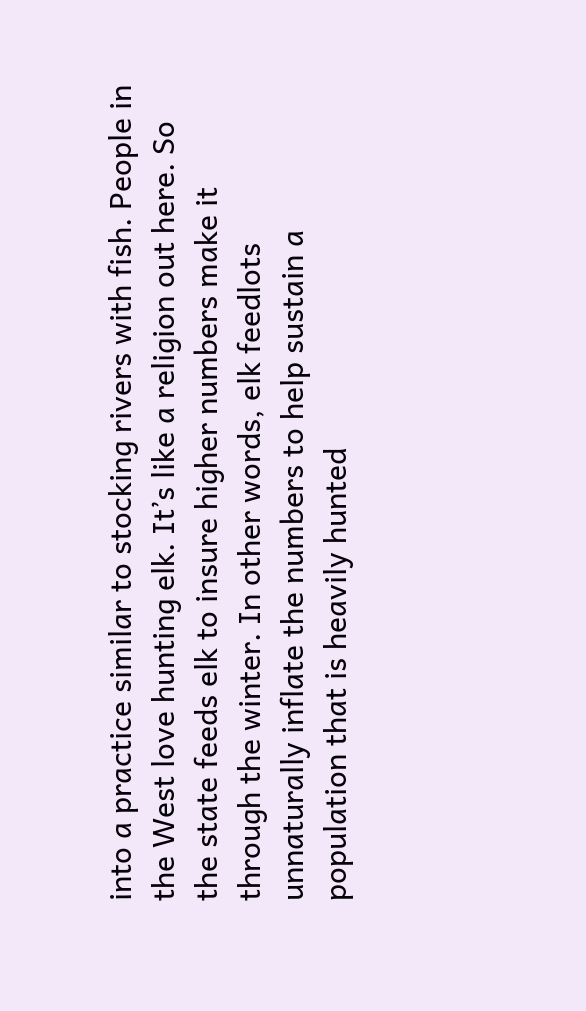into a practice similar to stocking rivers with fish. People in the West love hunting elk. It’s like a religion out here. So the state feeds elk to insure higher numbers make it through the winter. In other words, elk feedlots unnaturally inflate the numbers to help sustain a population that is heavily hunted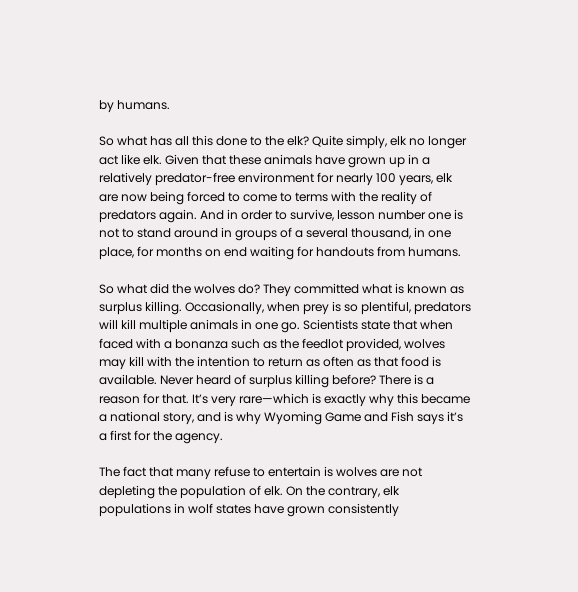by humans.

So what has all this done to the elk? Quite simply, elk no longer act like elk. Given that these animals have grown up in a relatively predator-free environment for nearly 100 years, elk are now being forced to come to terms with the reality of predators again. And in order to survive, lesson number one is not to stand around in groups of a several thousand, in one place, for months on end waiting for handouts from humans.

So what did the wolves do? They committed what is known as surplus killing. Occasionally, when prey is so plentiful, predators will kill multiple animals in one go. Scientists state that when faced with a bonanza such as the feedlot provided, wolves may kill with the intention to return as often as that food is available. Never heard of surplus killing before? There is a reason for that. It’s very rare—which is exactly why this became a national story, and is why Wyoming Game and Fish says it’s a first for the agency.

The fact that many refuse to entertain is wolves are not depleting the population of elk. On the contrary, elk populations in wolf states have grown consistently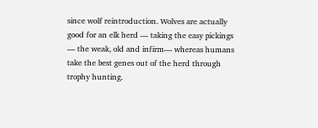since wolf reintroduction. Wolves are actually good for an elk herd — taking the easy pickings — the weak, old and infirm— whereas humans take the best genes out of the herd through trophy hunting.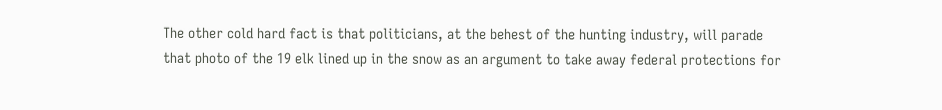The other cold hard fact is that politicians, at the behest of the hunting industry, will parade that photo of the 19 elk lined up in the snow as an argument to take away federal protections for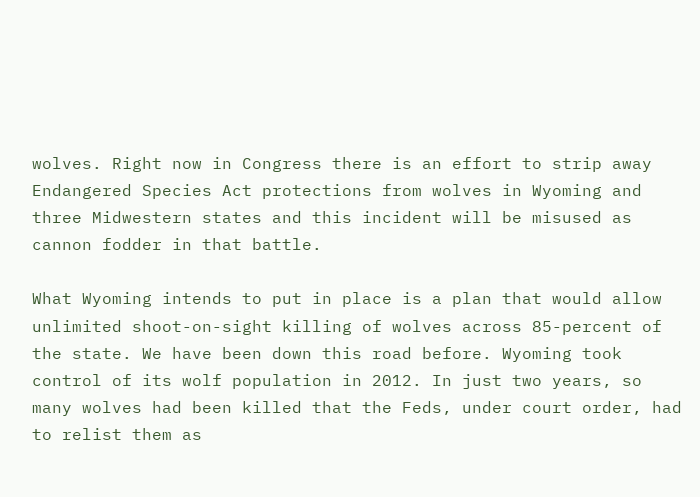wolves. Right now in Congress there is an effort to strip away Endangered Species Act protections from wolves in Wyoming and three Midwestern states and this incident will be misused as cannon fodder in that battle.

What Wyoming intends to put in place is a plan that would allow unlimited shoot-on-sight killing of wolves across 85-percent of the state. We have been down this road before. Wyoming took control of its wolf population in 2012. In just two years, so many wolves had been killed that the Feds, under court order, had to relist them as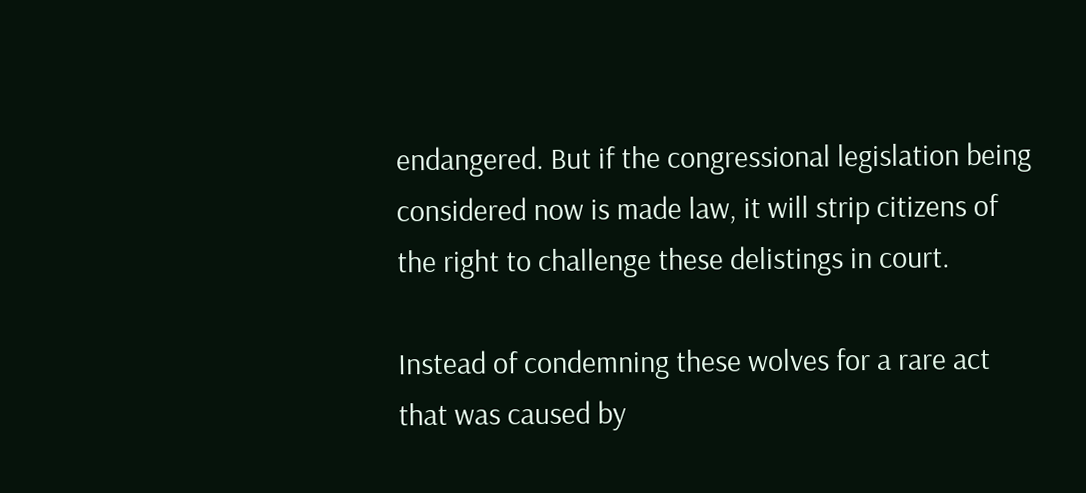endangered. But if the congressional legislation being considered now is made law, it will strip citizens of the right to challenge these delistings in court.

Instead of condemning these wolves for a rare act that was caused by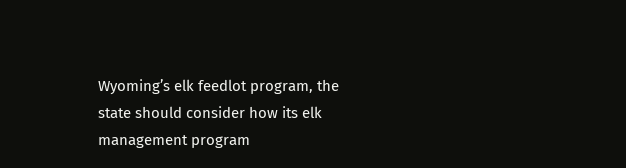Wyoming’s elk feedlot program, the state should consider how its elk management program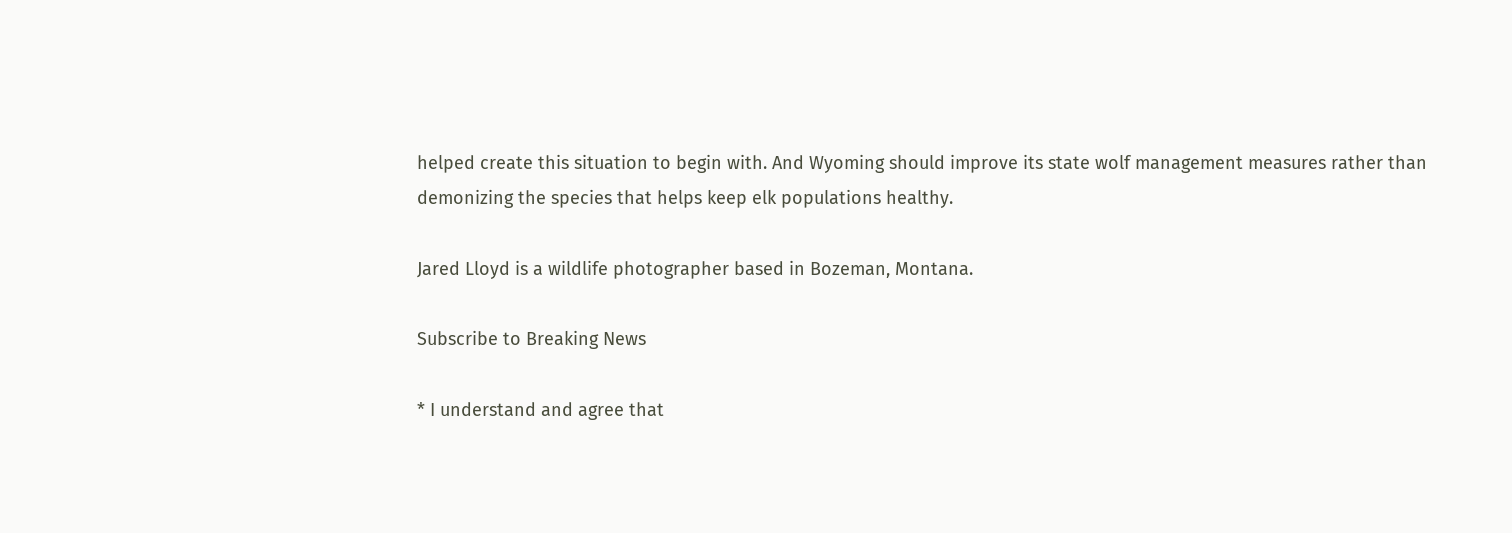helped create this situation to begin with. And Wyoming should improve its state wolf management measures rather than demonizing the species that helps keep elk populations healthy.

Jared Lloyd is a wildlife photographer based in Bozeman, Montana.

Subscribe to Breaking News

* I understand and agree that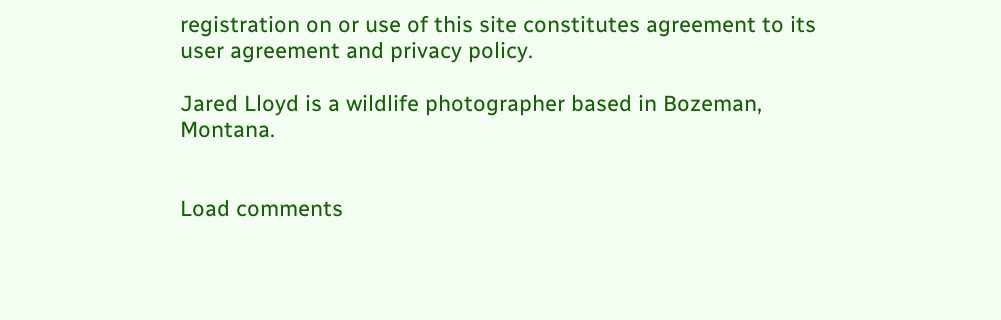registration on or use of this site constitutes agreement to its user agreement and privacy policy.

Jared Lloyd is a wildlife photographer based in Bozeman, Montana.


Load comments